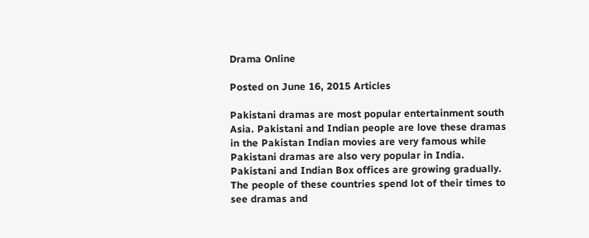Drama Online

Posted on June 16, 2015 Articles

Pakistani dramas are most popular entertainment south Asia. Pakistani and Indian people are love these dramas in the Pakistan Indian movies are very famous while Pakistani dramas are also very popular in India. Pakistani and Indian Box offices are growing gradually. The people of these countries spend lot of their times to see dramas and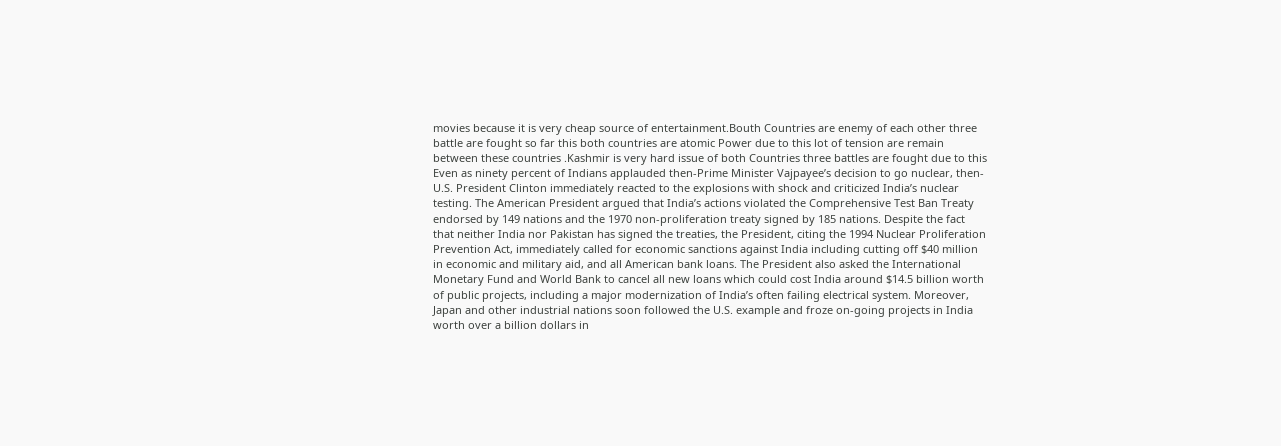movies because it is very cheap source of entertainment.Bouth Countries are enemy of each other three battle are fought so far this both countries are atomic Power due to this lot of tension are remain between these countries .Kashmir is very hard issue of both Countries three battles are fought due to this Even as ninety percent of Indians applauded then-Prime Minister Vajpayee’s decision to go nuclear, then-U.S. President Clinton immediately reacted to the explosions with shock and criticized India’s nuclear testing. The American President argued that India’s actions violated the Comprehensive Test Ban Treaty endorsed by 149 nations and the 1970 non-proliferation treaty signed by 185 nations. Despite the fact that neither India nor Pakistan has signed the treaties, the President, citing the 1994 Nuclear Proliferation Prevention Act, immediately called for economic sanctions against India including cutting off $40 million in economic and military aid, and all American bank loans. The President also asked the International Monetary Fund and World Bank to cancel all new loans which could cost India around $14.5 billion worth of public projects, including a major modernization of India’s often failing electrical system. Moreover, Japan and other industrial nations soon followed the U.S. example and froze on-going projects in India worth over a billion dollars in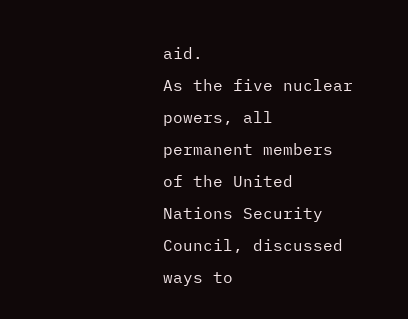aid.
As the five nuclear powers, all permanent members of the United Nations Security Council, discussed ways to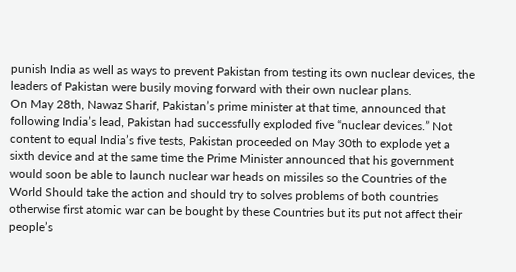punish India as well as ways to prevent Pakistan from testing its own nuclear devices, the leaders of Pakistan were busily moving forward with their own nuclear plans.
On May 28th, Nawaz Sharif, Pakistan’s prime minister at that time, announced that following India’s lead, Pakistan had successfully exploded five “nuclear devices.” Not content to equal India’s five tests, Pakistan proceeded on May 30th to explode yet a sixth device and at the same time the Prime Minister announced that his government would soon be able to launch nuclear war heads on missiles so the Countries of the World Should take the action and should try to solves problems of both countries otherwise first atomic war can be bought by these Countries but its put not affect their people’s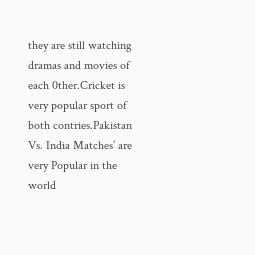they are still watching dramas and movies of each 0ther.Cricket is very popular sport of both contries.Pakistan Vs. India Matches’ are very Popular in the world